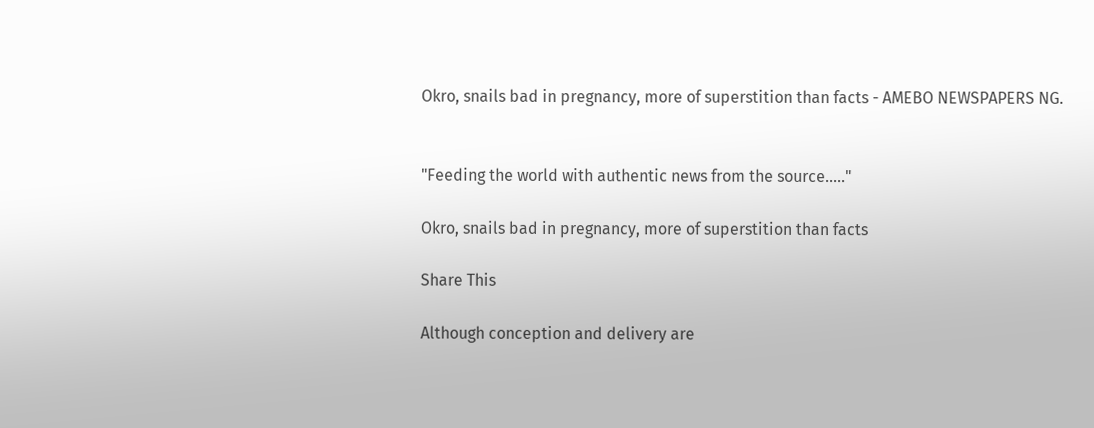Okro, snails bad in pregnancy, more of superstition than facts - AMEBO NEWSPAPERS NG.


"Feeding the world with authentic news from the source....."

Okro, snails bad in pregnancy, more of superstition than facts

Share This

Although conception and delivery are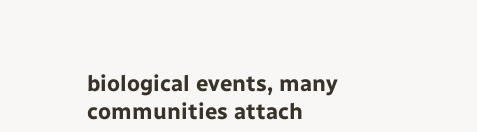biological events, many communities attach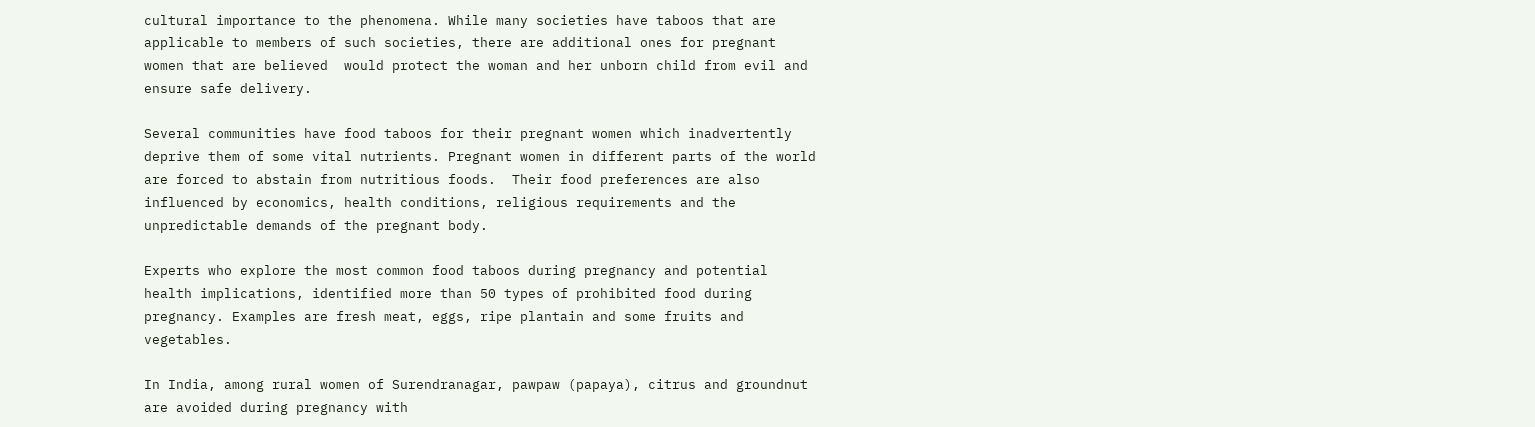cultural importance to the phenomena. While many societies have taboos that are applicable to members of such societies, there are additional ones for pregnant women that are believed  would protect the woman and her unborn child from evil and ensure safe delivery.

Several communities have food taboos for their pregnant women which inadvertently deprive them of some vital nutrients. Pregnant women in different parts of the world are forced to abstain from nutritious foods.  Their food preferences are also influenced by economics, health conditions, religious requirements and the unpredictable demands of the pregnant body.

Experts who explore the most common food taboos during pregnancy and potential health implications, identified more than 50 types of prohibited food during pregnancy. Examples are fresh meat, eggs, ripe plantain and some fruits and vegetables.

In India, among rural women of Surendranagar, pawpaw (papaya), citrus and groundnut are avoided during pregnancy with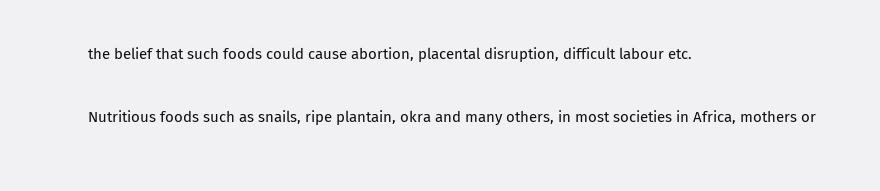the belief that such foods could cause abortion, placental disruption, difficult labour etc.

Nutritious foods such as snails, ripe plantain, okra and many others, in most societies in Africa, mothers or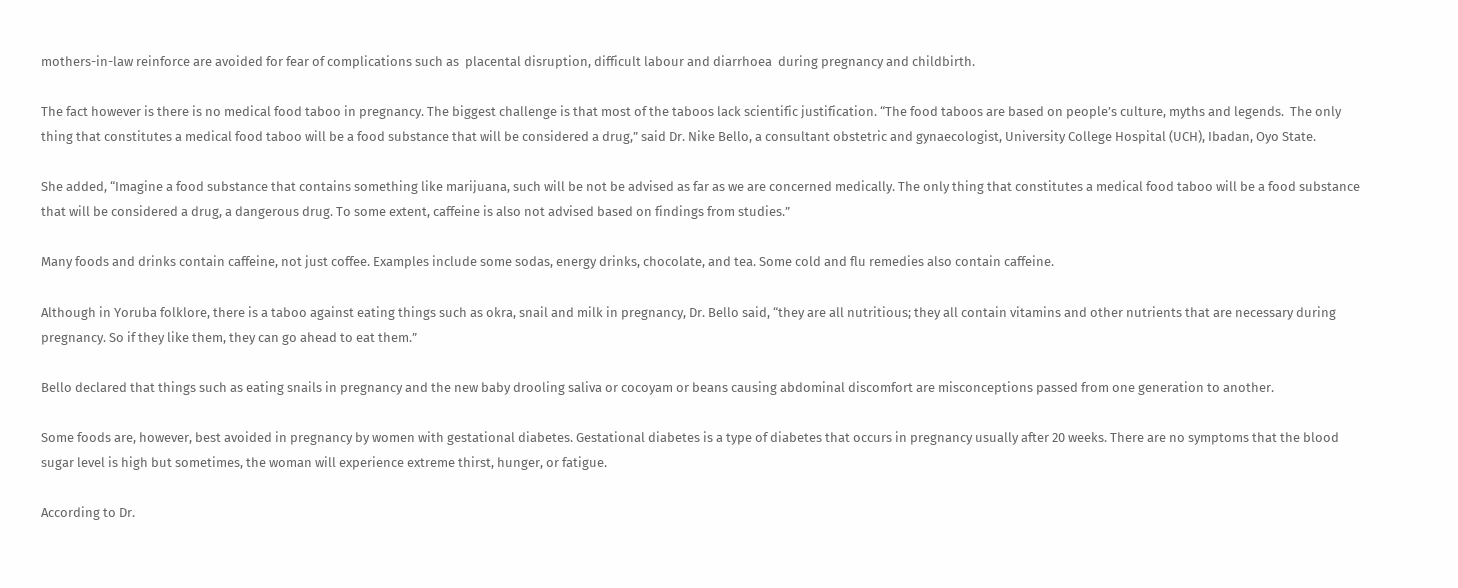mothers-in-law reinforce are avoided for fear of complications such as  placental disruption, difficult labour and diarrhoea  during pregnancy and childbirth.

The fact however is there is no medical food taboo in pregnancy. The biggest challenge is that most of the taboos lack scientific justification. “The food taboos are based on people’s culture, myths and legends.  The only thing that constitutes a medical food taboo will be a food substance that will be considered a drug,” said Dr. Nike Bello, a consultant obstetric and gynaecologist, University College Hospital (UCH), Ibadan, Oyo State.

She added, “Imagine a food substance that contains something like marijuana, such will be not be advised as far as we are concerned medically. The only thing that constitutes a medical food taboo will be a food substance that will be considered a drug, a dangerous drug. To some extent, caffeine is also not advised based on findings from studies.”

Many foods and drinks contain caffeine, not just coffee. Examples include some sodas, energy drinks, chocolate, and tea. Some cold and flu remedies also contain caffeine.

Although in Yoruba folklore, there is a taboo against eating things such as okra, snail and milk in pregnancy, Dr. Bello said, “they are all nutritious; they all contain vitamins and other nutrients that are necessary during pregnancy. So if they like them, they can go ahead to eat them.”

Bello declared that things such as eating snails in pregnancy and the new baby drooling saliva or cocoyam or beans causing abdominal discomfort are misconceptions passed from one generation to another.

Some foods are, however, best avoided in pregnancy by women with gestational diabetes. Gestational diabetes is a type of diabetes that occurs in pregnancy usually after 20 weeks. There are no symptoms that the blood sugar level is high but sometimes, the woman will experience extreme thirst, hunger, or fatigue.

According to Dr.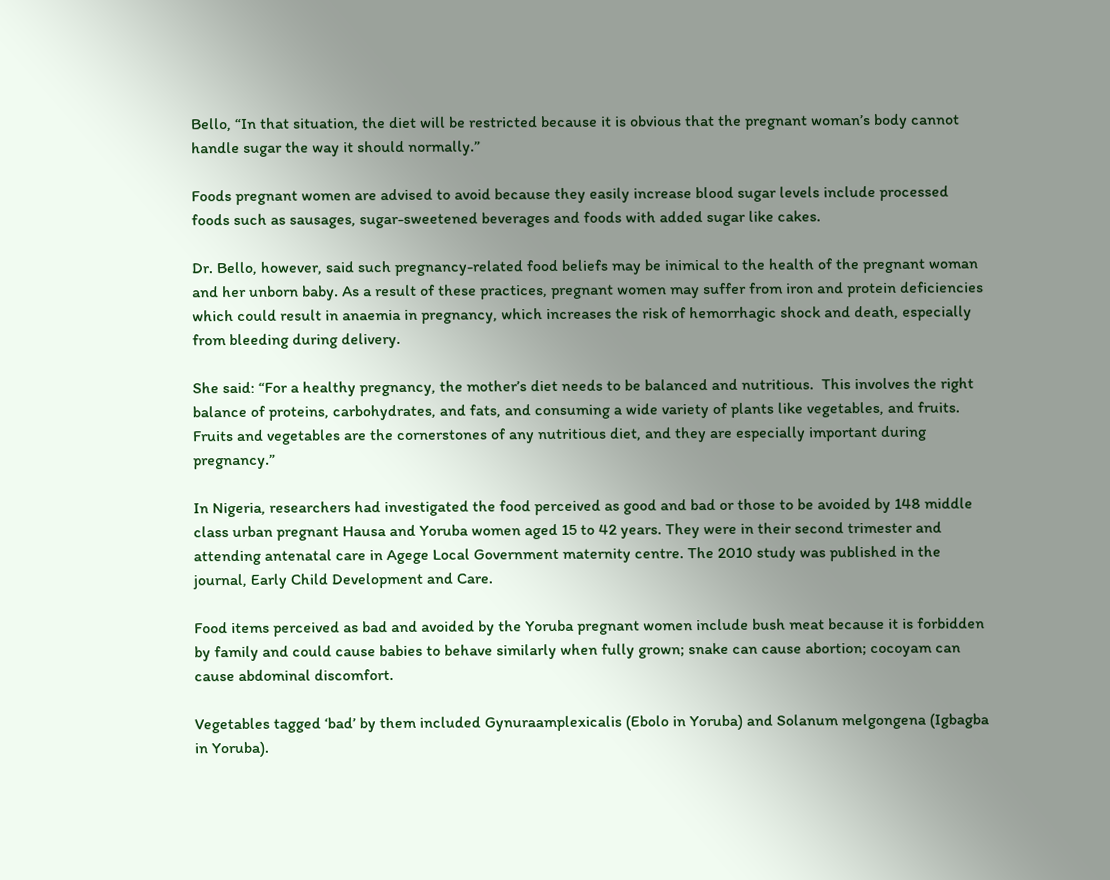Bello, “In that situation, the diet will be restricted because it is obvious that the pregnant woman’s body cannot handle sugar the way it should normally.”

Foods pregnant women are advised to avoid because they easily increase blood sugar levels include processed foods such as sausages, sugar-sweetened beverages and foods with added sugar like cakes.

Dr. Bello, however, said such pregnancy-related food beliefs may be inimical to the health of the pregnant woman and her unborn baby. As a result of these practices, pregnant women may suffer from iron and protein deficiencies which could result in anaemia in pregnancy, which increases the risk of hemorrhagic shock and death, especially from bleeding during delivery.

She said: “For a healthy pregnancy, the mother’s diet needs to be balanced and nutritious.  This involves the right balance of proteins, carbohydrates, and fats, and consuming a wide variety of plants like vegetables, and fruits. Fruits and vegetables are the cornerstones of any nutritious diet, and they are especially important during pregnancy.”

In Nigeria, researchers had investigated the food perceived as good and bad or those to be avoided by 148 middle class urban pregnant Hausa and Yoruba women aged 15 to 42 years. They were in their second trimester and attending antenatal care in Agege Local Government maternity centre. The 2010 study was published in the journal, Early Child Development and Care.

Food items perceived as bad and avoided by the Yoruba pregnant women include bush meat because it is forbidden by family and could cause babies to behave similarly when fully grown; snake can cause abortion; cocoyam can cause abdominal discomfort.

Vegetables tagged ‘bad’ by them included Gynuraamplexicalis (Ebolo in Yoruba) and Solanum melgongena (Igbagba in Yoruba).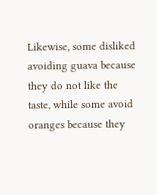Likewise, some disliked avoiding guava because they do not like the taste, while some avoid oranges because they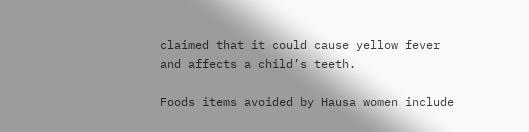claimed that it could cause yellow fever and affects a child’s teeth.

Foods items avoided by Hausa women include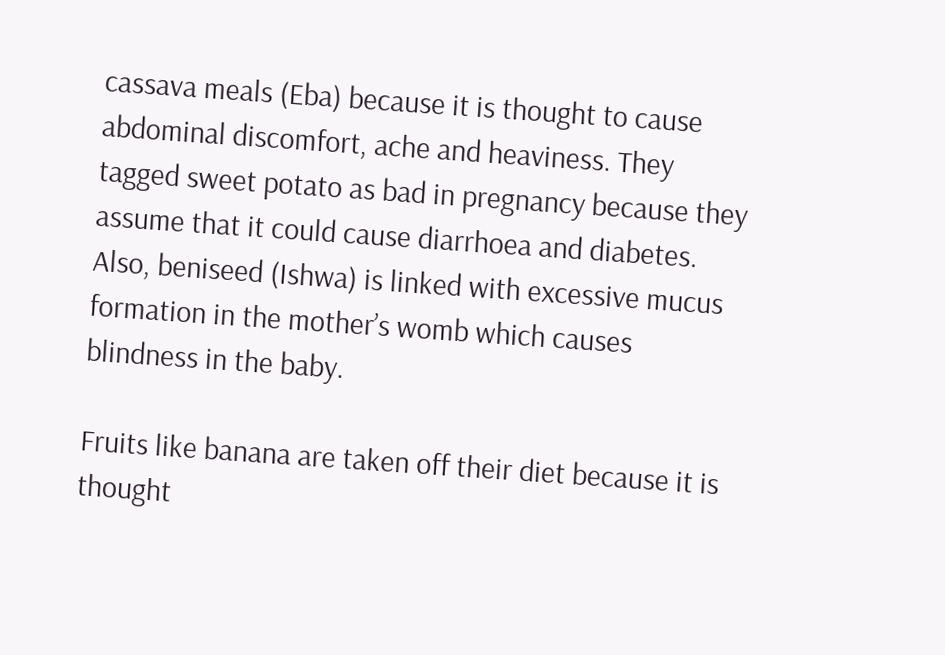cassava meals (Eba) because it is thought to cause abdominal discomfort, ache and heaviness. They tagged sweet potato as bad in pregnancy because they assume that it could cause diarrhoea and diabetes. Also, beniseed (Ishwa) is linked with excessive mucus formation in the mother’s womb which causes blindness in the baby.

Fruits like banana are taken off their diet because it is thought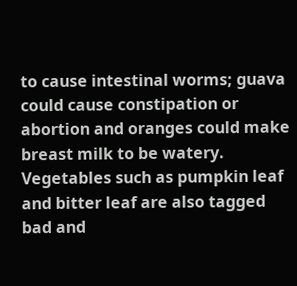to cause intestinal worms; guava could cause constipation or abortion and oranges could make breast milk to be watery. Vegetables such as pumpkin leaf and bitter leaf are also tagged bad and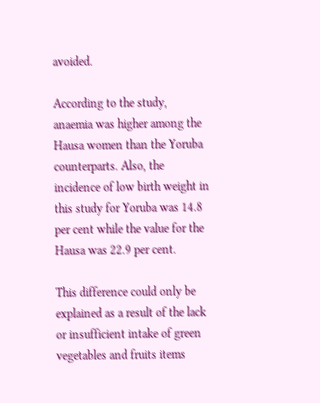avoided.

According to the study, anaemia was higher among the Hausa women than the Yoruba counterparts. Also, the incidence of low birth weight in this study for Yoruba was 14.8 per cent while the value for the Hausa was 22.9 per cent.

This difference could only be explained as a result of the lack or insufficient intake of green vegetables and fruits items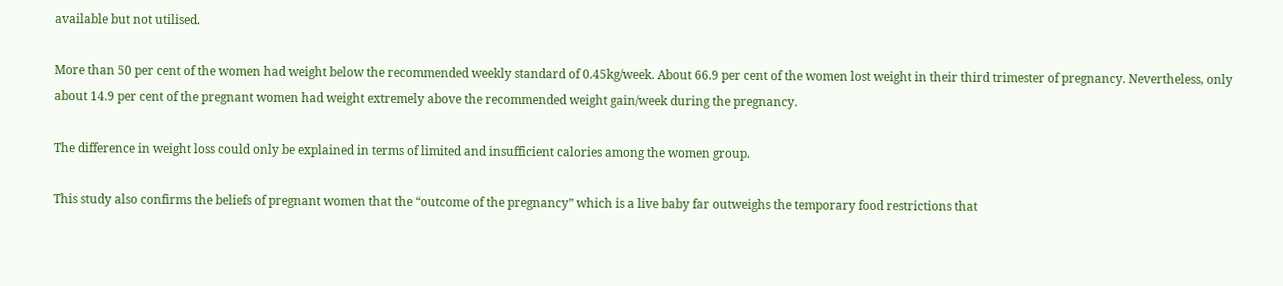available but not utilised.

More than 50 per cent of the women had weight below the recommended weekly standard of 0.45kg/week. About 66.9 per cent of the women lost weight in their third trimester of pregnancy. Nevertheless, only about 14.9 per cent of the pregnant women had weight extremely above the recommended weight gain/week during the pregnancy.

The difference in weight loss could only be explained in terms of limited and insufficient calories among the women group.

This study also confirms the beliefs of pregnant women that the “outcome of the pregnancy” which is a live baby far outweighs the temporary food restrictions that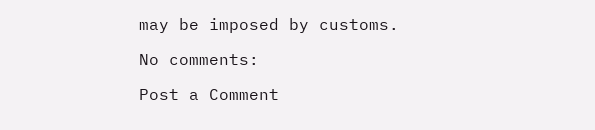may be imposed by customs.

No comments:

Post a Comment